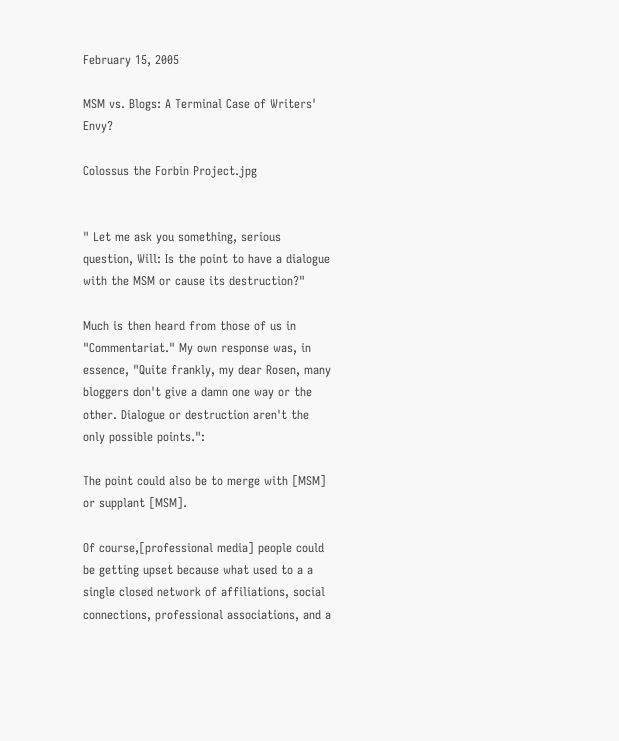February 15, 2005

MSM vs. Blogs: A Terminal Case of Writers' Envy?

Colossus the Forbin Project.jpg


" Let me ask you something, serious question, Will: Is the point to have a dialogue with the MSM or cause its destruction?"

Much is then heard from those of us in "Commentariat." My own response was, in essence, "Quite frankly, my dear Rosen, many bloggers don't give a damn one way or the other. Dialogue or destruction aren't the only possible points.":

The point could also be to merge with [MSM] or supplant [MSM].

Of course,[professional media] people could be getting upset because what used to a a single closed network of affiliations, social connections, professional associations, and a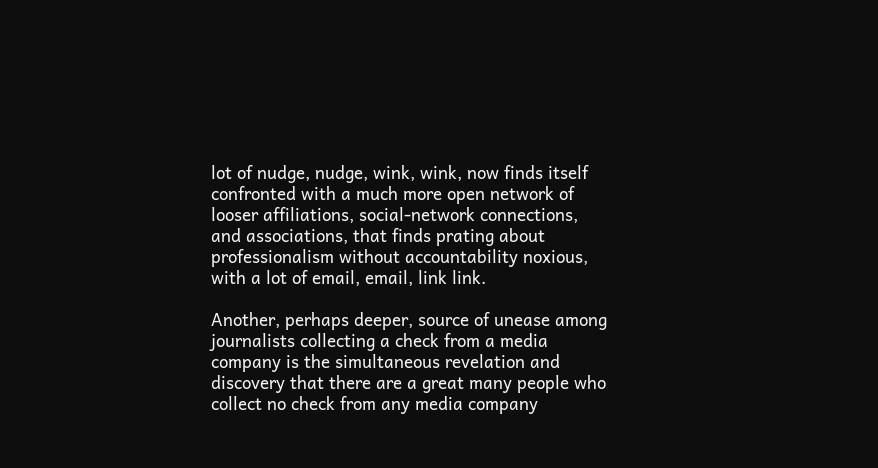lot of nudge, nudge, wink, wink, now finds itself confronted with a much more open network of looser affiliations, social-network connections, and associations, that finds prating about professionalism without accountability noxious, with a lot of email, email, link link.

Another, perhaps deeper, source of unease among journalists collecting a check from a media company is the simultaneous revelation and discovery that there are a great many people who collect no check from any media company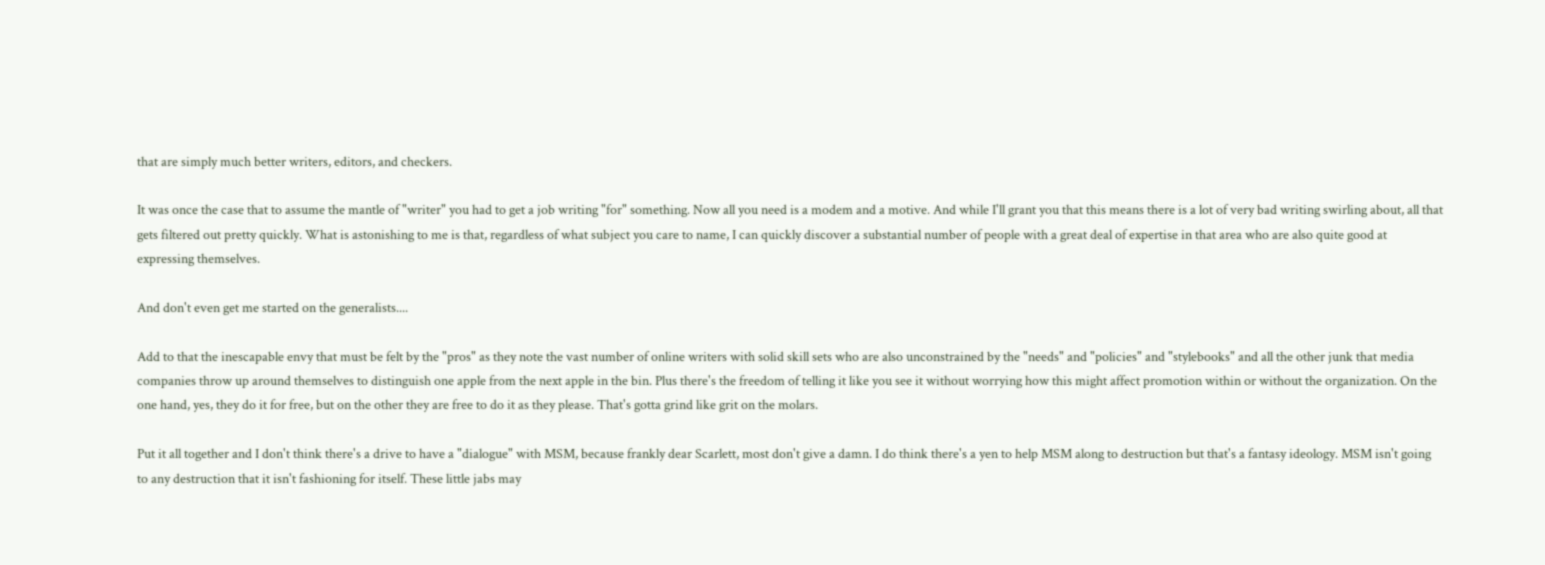that are simply much better writers, editors, and checkers.

It was once the case that to assume the mantle of "writer" you had to get a job writing "for" something. Now all you need is a modem and a motive. And while I'll grant you that this means there is a lot of very bad writing swirling about, all that gets filtered out pretty quickly. What is astonishing to me is that, regardless of what subject you care to name, I can quickly discover a substantial number of people with a great deal of expertise in that area who are also quite good at expressing themselves.

And don't even get me started on the generalists....

Add to that the inescapable envy that must be felt by the "pros" as they note the vast number of online writers with solid skill sets who are also unconstrained by the "needs" and "policies" and "stylebooks" and all the other junk that media companies throw up around themselves to distinguish one apple from the next apple in the bin. Plus there's the freedom of telling it like you see it without worrying how this might affect promotion within or without the organization. On the one hand, yes, they do it for free, but on the other they are free to do it as they please. That's gotta grind like grit on the molars.

Put it all together and I don't think there's a drive to have a "dialogue" with MSM, because frankly dear Scarlett, most don't give a damn. I do think there's a yen to help MSM along to destruction but that's a fantasy ideology. MSM isn't going to any destruction that it isn't fashioning for itself. These little jabs may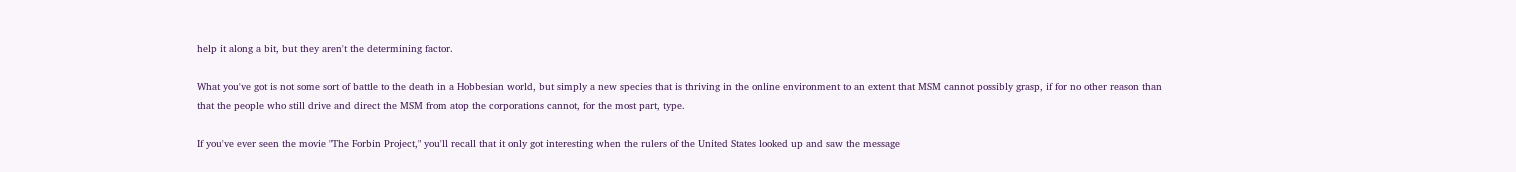help it along a bit, but they aren't the determining factor.

What you've got is not some sort of battle to the death in a Hobbesian world, but simply a new species that is thriving in the online environment to an extent that MSM cannot possibly grasp, if for no other reason than that the people who still drive and direct the MSM from atop the corporations cannot, for the most part, type.

If you've ever seen the movie "The Forbin Project," you'll recall that it only got interesting when the rulers of the United States looked up and saw the message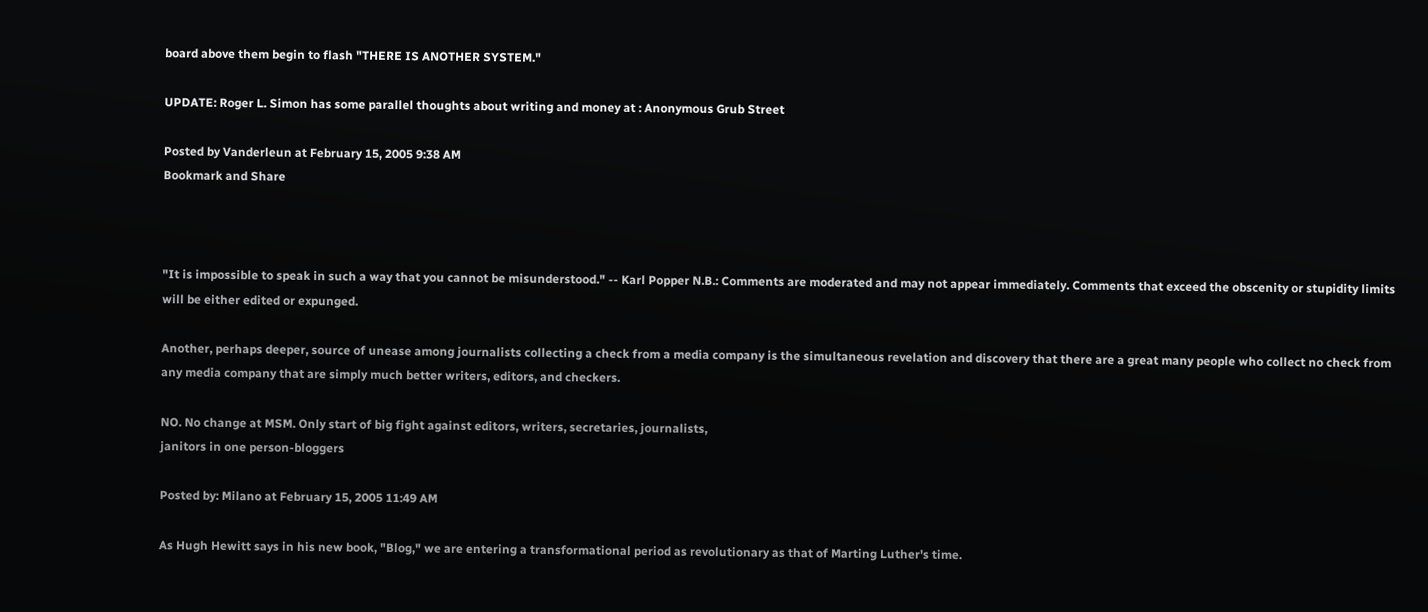board above them begin to flash "THERE IS ANOTHER SYSTEM."

UPDATE: Roger L. Simon has some parallel thoughts about writing and money at : Anonymous Grub Street

Posted by Vanderleun at February 15, 2005 9:38 AM
Bookmark and Share



"It is impossible to speak in such a way that you cannot be misunderstood." -- Karl Popper N.B.: Comments are moderated and may not appear immediately. Comments that exceed the obscenity or stupidity limits will be either edited or expunged.

Another, perhaps deeper, source of unease among journalists collecting a check from a media company is the simultaneous revelation and discovery that there are a great many people who collect no check from any media company that are simply much better writers, editors, and checkers.

NO. No change at MSM. Only start of big fight against editors, writers, secretaries, journalists,
janitors in one person-bloggers

Posted by: Milano at February 15, 2005 11:49 AM

As Hugh Hewitt says in his new book, "Blog," we are entering a transformational period as revolutionary as that of Marting Luther's time.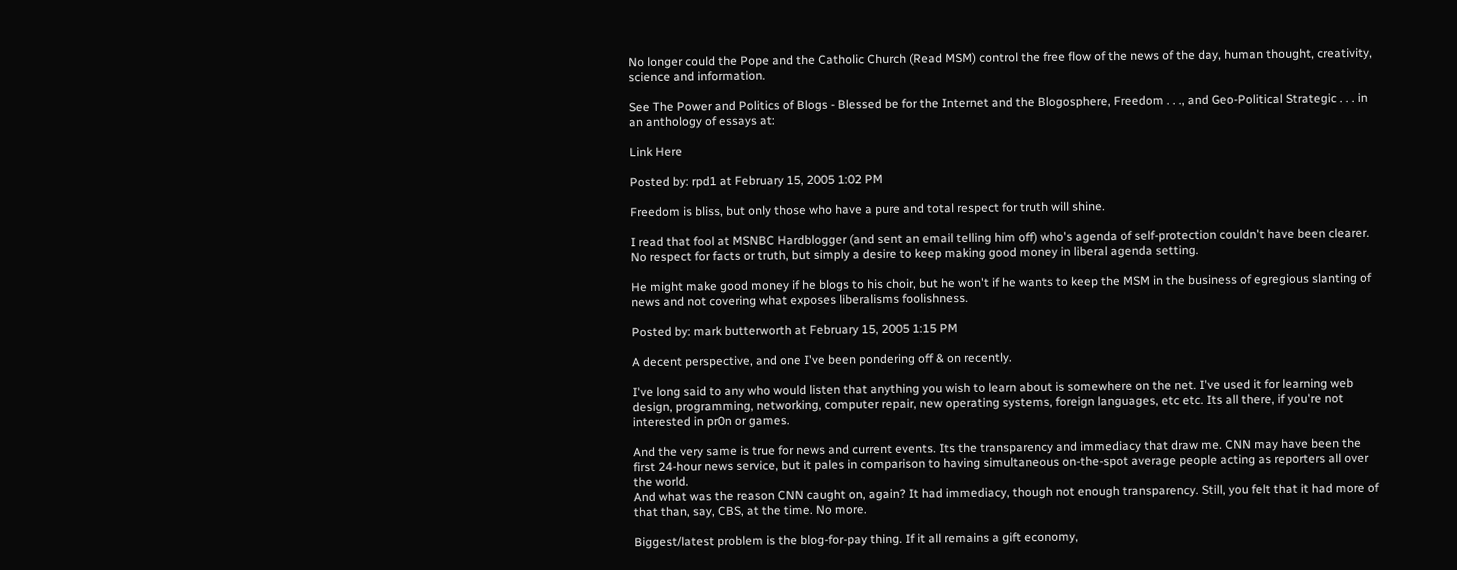No longer could the Pope and the Catholic Church (Read MSM) control the free flow of the news of the day, human thought, creativity, science and information.

See The Power and Politics of Blogs - Blessed be for the Internet and the Blogosphere, Freedom . . ., and Geo-Political Strategic . . . in an anthology of essays at:

Link Here

Posted by: rpd1 at February 15, 2005 1:02 PM

Freedom is bliss, but only those who have a pure and total respect for truth will shine.

I read that fool at MSNBC Hardblogger (and sent an email telling him off) who's agenda of self-protection couldn't have been clearer. No respect for facts or truth, but simply a desire to keep making good money in liberal agenda setting.

He might make good money if he blogs to his choir, but he won't if he wants to keep the MSM in the business of egregious slanting of news and not covering what exposes liberalisms foolishness.

Posted by: mark butterworth at February 15, 2005 1:15 PM

A decent perspective, and one I've been pondering off & on recently.

I've long said to any who would listen that anything you wish to learn about is somewhere on the net. I've used it for learning web design, programming, networking, computer repair, new operating systems, foreign languages, etc etc. Its all there, if you're not interested in pr0n or games.

And the very same is true for news and current events. Its the transparency and immediacy that draw me. CNN may have been the first 24-hour news service, but it pales in comparison to having simultaneous on-the-spot average people acting as reporters all over the world.
And what was the reason CNN caught on, again? It had immediacy, though not enough transparency. Still, you felt that it had more of that than, say, CBS, at the time. No more.

Biggest/latest problem is the blog-for-pay thing. If it all remains a gift economy,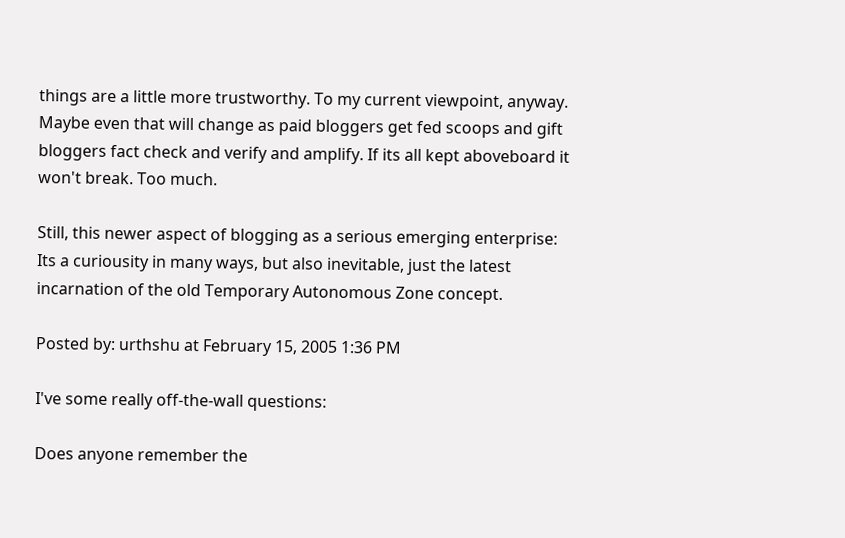things are a little more trustworthy. To my current viewpoint, anyway.
Maybe even that will change as paid bloggers get fed scoops and gift bloggers fact check and verify and amplify. If its all kept aboveboard it won't break. Too much.

Still, this newer aspect of blogging as a serious emerging enterprise: Its a curiousity in many ways, but also inevitable, just the latest incarnation of the old Temporary Autonomous Zone concept.

Posted by: urthshu at February 15, 2005 1:36 PM

I've some really off-the-wall questions:

Does anyone remember the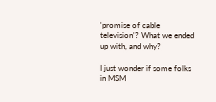'promise of cable television'? What we ended up with, and why?

I just wonder if some folks in MSM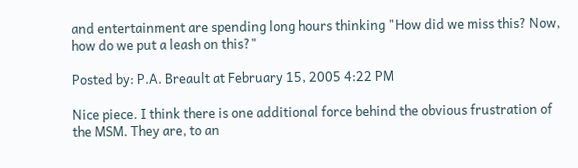and entertainment are spending long hours thinking "How did we miss this? Now, how do we put a leash on this?"

Posted by: P.A. Breault at February 15, 2005 4:22 PM

Nice piece. I think there is one additional force behind the obvious frustration of the MSM. They are, to an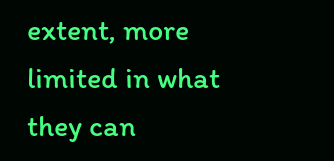extent, more limited in what they can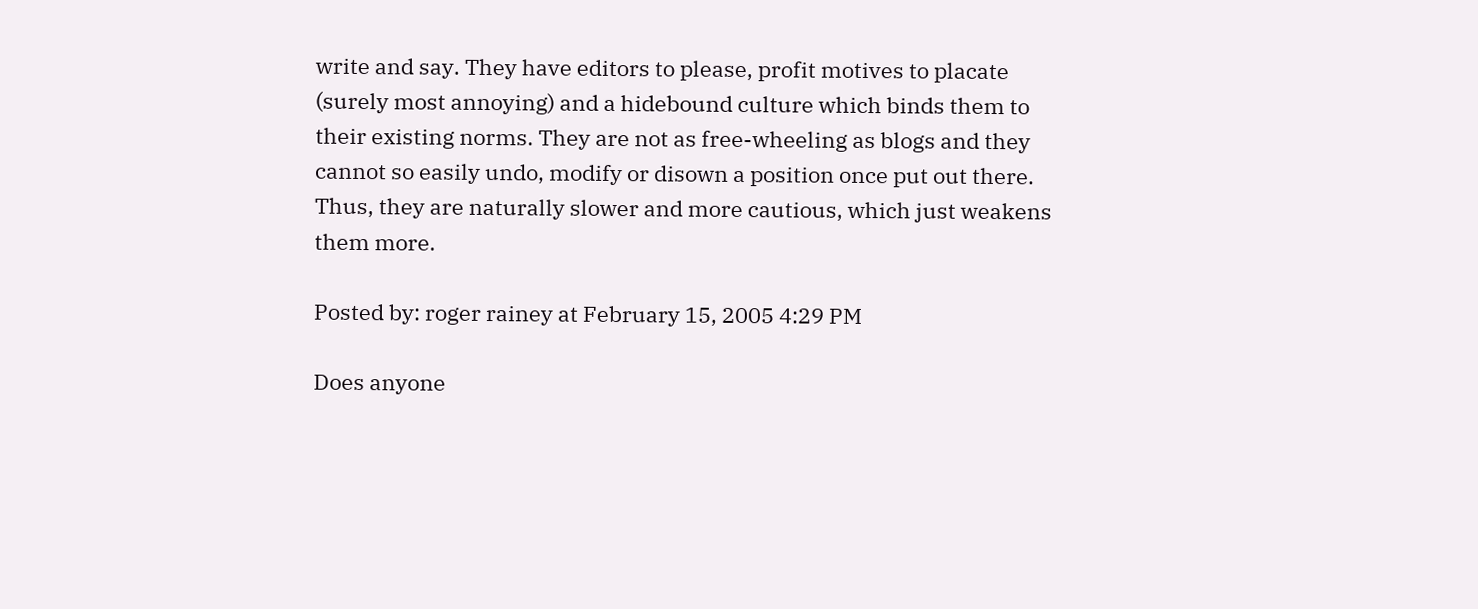write and say. They have editors to please, profit motives to placate (surely most annoying) and a hidebound culture which binds them to their existing norms. They are not as free-wheeling as blogs and they cannot so easily undo, modify or disown a position once put out there. Thus, they are naturally slower and more cautious, which just weakens them more.

Posted by: roger rainey at February 15, 2005 4:29 PM

Does anyone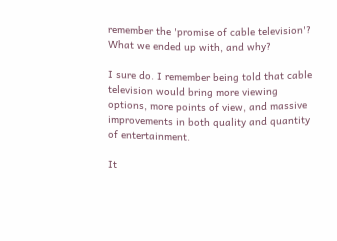remember the 'promise of cable television'? What we ended up with, and why?

I sure do. I remember being told that cable television would bring more viewing options, more points of view, and massive improvements in both quality and quantity of entertainment.

It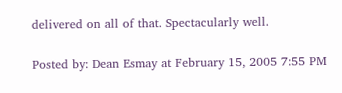delivered on all of that. Spectacularly well.

Posted by: Dean Esmay at February 15, 2005 7:55 PM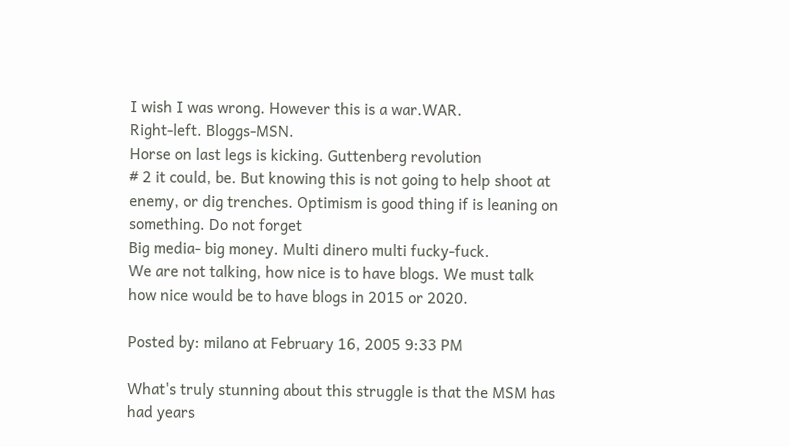I wish I was wrong. However this is a war.WAR.
Right-left. Bloggs-MSN.
Horse on last legs is kicking. Guttenberg revolution
# 2 it could, be. But knowing this is not going to help shoot at enemy, or dig trenches. Optimism is good thing if is leaning on something. Do not forget
Big media- big money. Multi dinero multi fucky-fuck.
We are not talking, how nice is to have blogs. We must talk how nice would be to have blogs in 2015 or 2020.

Posted by: milano at February 16, 2005 9:33 PM

What's truly stunning about this struggle is that the MSM has had years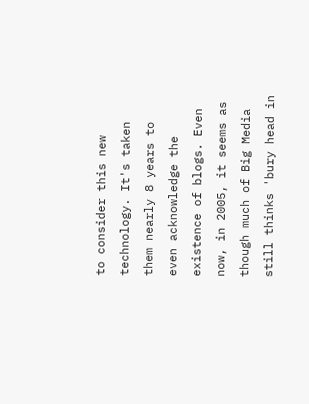to consider this new technology. It's taken them nearly 8 years to even acknowledge the existence of blogs. Even now, in 2005, it seems as though much of Big Media still thinks 'bury head in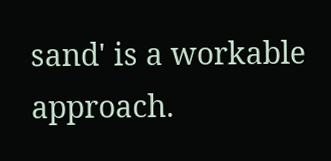sand' is a workable approach.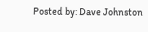Posted by: Dave Johnston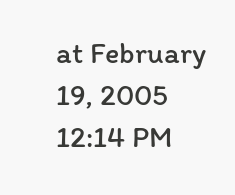at February 19, 2005 12:14 PM